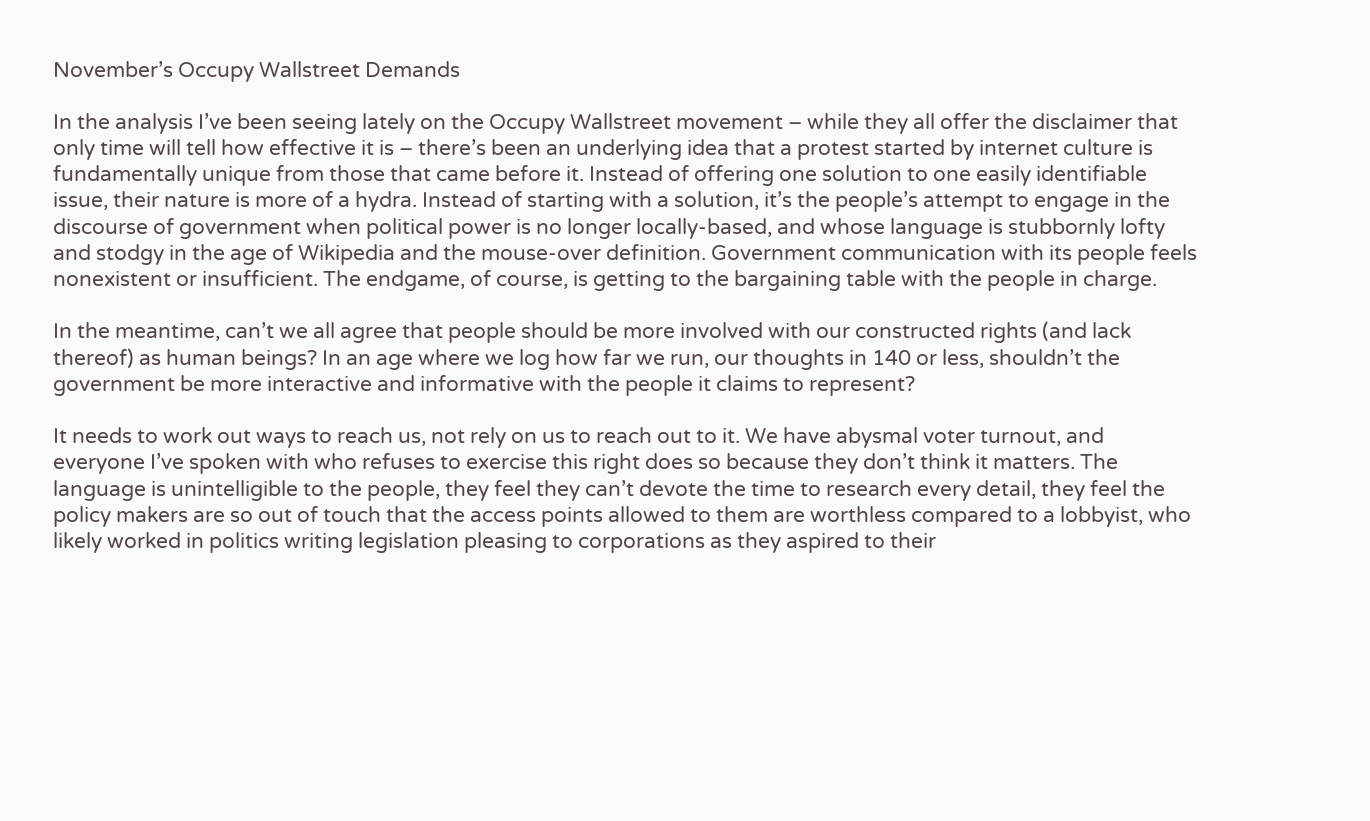November’s Occupy Wallstreet Demands

In the analysis I’ve been seeing lately on the Occupy Wallstreet movement – while they all offer the disclaimer that only time will tell how effective it is – there’s been an underlying idea that a protest started by internet culture is fundamentally unique from those that came before it. Instead of offering one solution to one easily identifiable issue, their nature is more of a hydra. Instead of starting with a solution, it’s the people’s attempt to engage in the discourse of government when political power is no longer locally-based, and whose language is stubbornly lofty and stodgy in the age of Wikipedia and the mouse-over definition. Government communication with its people feels nonexistent or insufficient. The endgame, of course, is getting to the bargaining table with the people in charge.

In the meantime, can’t we all agree that people should be more involved with our constructed rights (and lack thereof) as human beings? In an age where we log how far we run, our thoughts in 140 or less, shouldn’t the government be more interactive and informative with the people it claims to represent?

It needs to work out ways to reach us, not rely on us to reach out to it. We have abysmal voter turnout, and everyone I’ve spoken with who refuses to exercise this right does so because they don’t think it matters. The language is unintelligible to the people, they feel they can’t devote the time to research every detail, they feel the policy makers are so out of touch that the access points allowed to them are worthless compared to a lobbyist, who likely worked in politics writing legislation pleasing to corporations as they aspired to their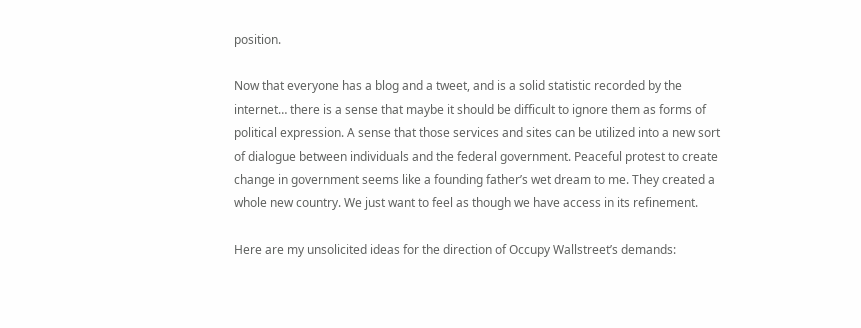position.

Now that everyone has a blog and a tweet, and is a solid statistic recorded by the internet… there is a sense that maybe it should be difficult to ignore them as forms of political expression. A sense that those services and sites can be utilized into a new sort of dialogue between individuals and the federal government. Peaceful protest to create change in government seems like a founding father’s wet dream to me. They created a whole new country. We just want to feel as though we have access in its refinement.

Here are my unsolicited ideas for the direction of Occupy Wallstreet’s demands: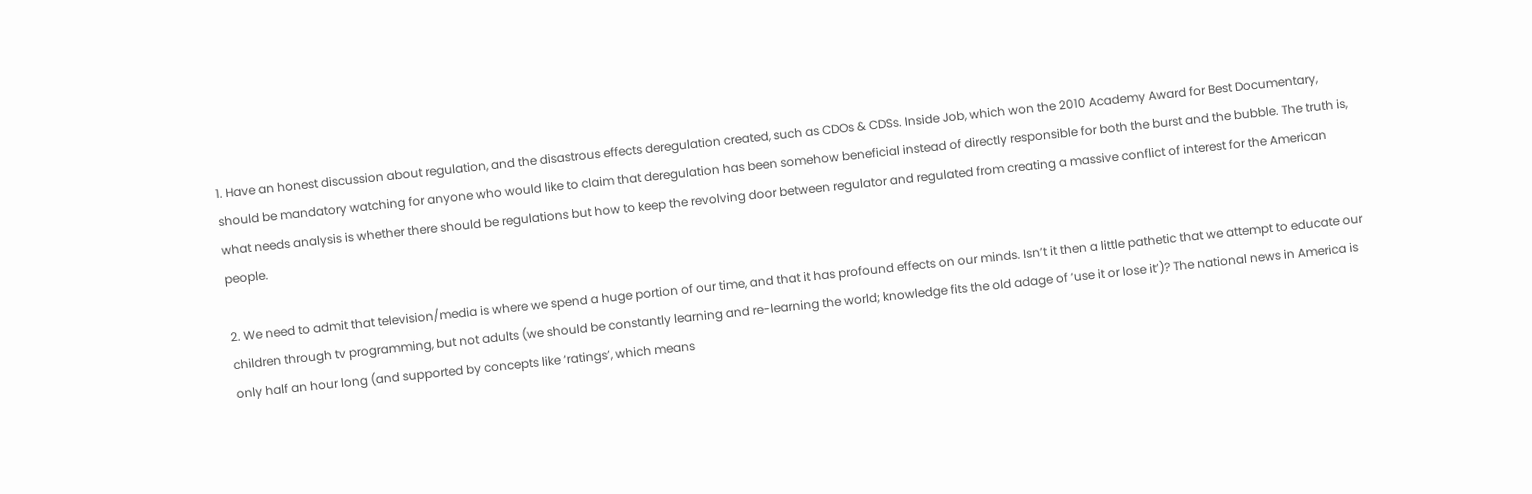1. Have an honest discussion about regulation, and the disastrous effects deregulation created, such as CDOs & CDSs. Inside Job, which won the 2010 Academy Award for Best Documentary, should be mandatory watching for anyone who would like to claim that deregulation has been somehow beneficial instead of directly responsible for both the burst and the bubble. The truth is, what needs analysis is whether there should be regulations but how to keep the revolving door between regulator and regulated from creating a massive conflict of interest for the American people.

2. We need to admit that television/media is where we spend a huge portion of our time, and that it has profound effects on our minds. Isn’t it then a little pathetic that we attempt to educate our children through tv programming, but not adults (we should be constantly learning and re-learning the world; knowledge fits the old adage of ‘use it or lose it’)? The national news in America is only half an hour long (and supported by concepts like ‘ratings’, which means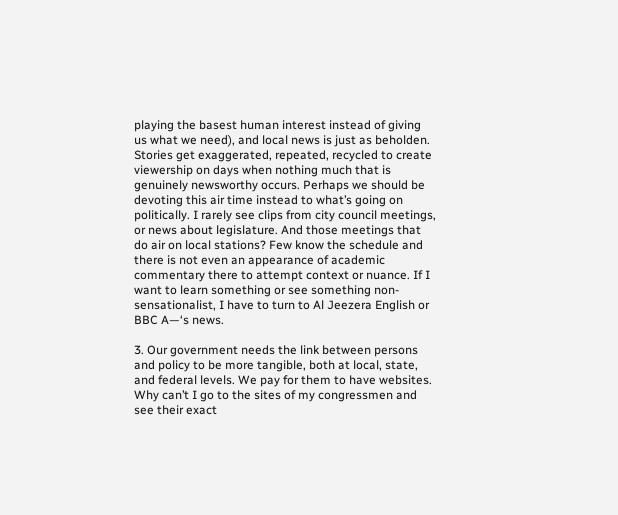playing the basest human interest instead of giving us what we need), and local news is just as beholden. Stories get exaggerated, repeated, recycled to create viewership on days when nothing much that is genuinely newsworthy occurs. Perhaps we should be devoting this air time instead to what’s going on politically. I rarely see clips from city council meetings, or news about legislature. And those meetings that do air on local stations? Few know the schedule and there is not even an appearance of academic commentary there to attempt context or nuance. If I want to learn something or see something non-sensationalist, I have to turn to Al Jeezera English or BBC A—‘s news.

3. Our government needs the link between persons and policy to be more tangible, both at local, state, and federal levels. We pay for them to have websites. Why can’t I go to the sites of my congressmen and see their exact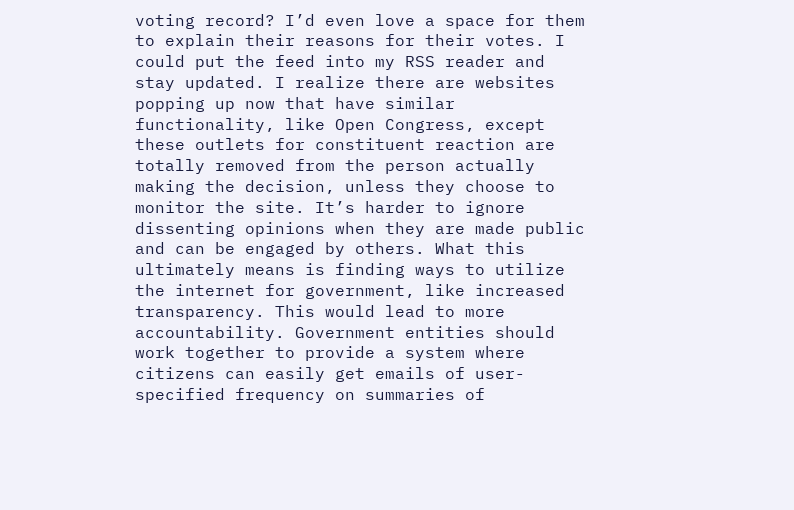voting record? I’d even love a space for them to explain their reasons for their votes. I could put the feed into my RSS reader and stay updated. I realize there are websites popping up now that have similar functionality, like Open Congress, except these outlets for constituent reaction are totally removed from the person actually making the decision, unless they choose to monitor the site. It’s harder to ignore dissenting opinions when they are made public and can be engaged by others. What this ultimately means is finding ways to utilize the internet for government, like increased transparency. This would lead to more accountability. Government entities should work together to provide a system where citizens can easily get emails of user-specified frequency on summaries of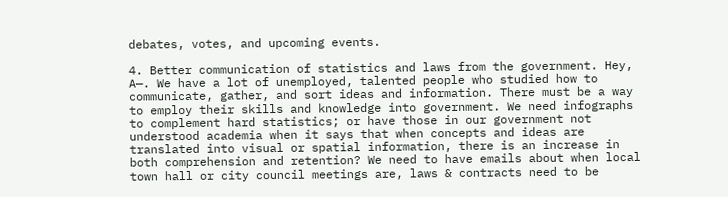debates, votes, and upcoming events.

4. Better communication of statistics and laws from the government. Hey, A—. We have a lot of unemployed, talented people who studied how to communicate, gather, and sort ideas and information. There must be a way to employ their skills and knowledge into government. We need infographs to complement hard statistics; or have those in our government not understood academia when it says that when concepts and ideas are translated into visual or spatial information, there is an increase in both comprehension and retention? We need to have emails about when local town hall or city council meetings are, laws & contracts need to be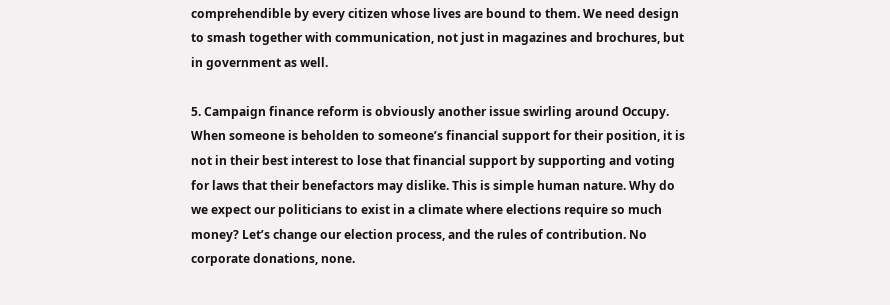comprehendible by every citizen whose lives are bound to them. We need design to smash together with communication, not just in magazines and brochures, but in government as well.

5. Campaign finance reform is obviously another issue swirling around Occupy. When someone is beholden to someone’s financial support for their position, it is not in their best interest to lose that financial support by supporting and voting for laws that their benefactors may dislike. This is simple human nature. Why do we expect our politicians to exist in a climate where elections require so much money? Let’s change our election process, and the rules of contribution. No corporate donations, none.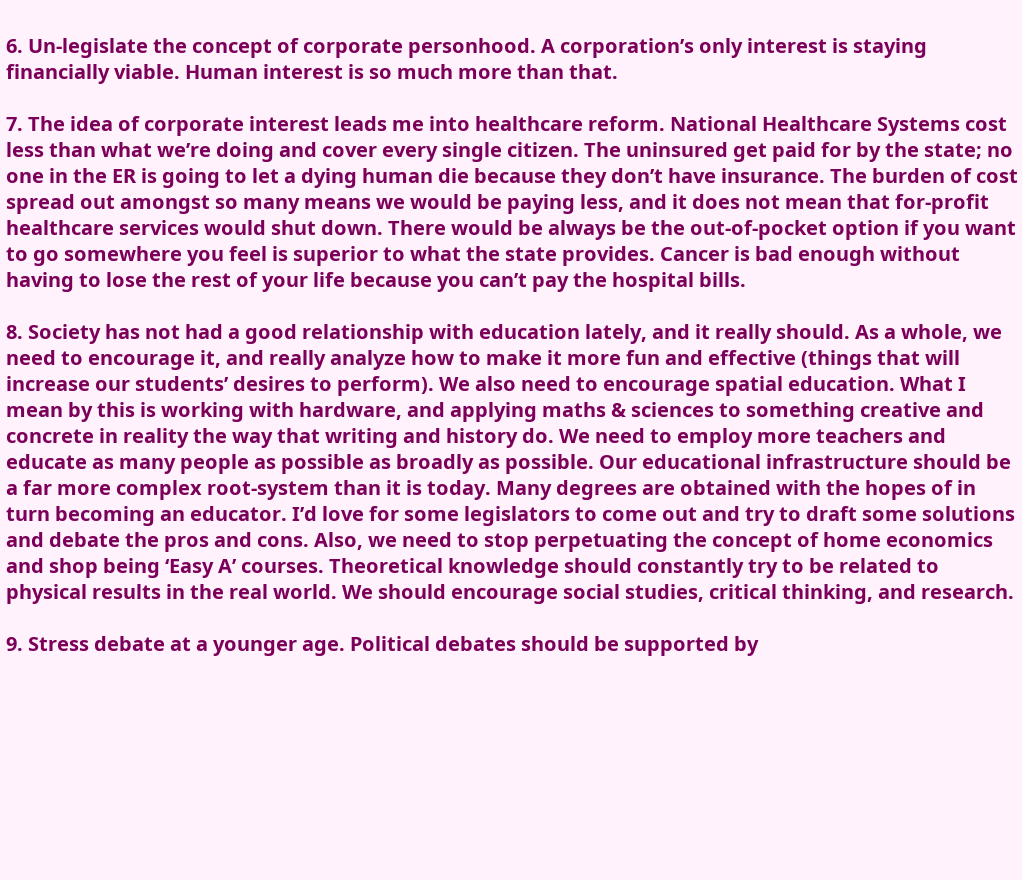6. Un-legislate the concept of corporate personhood. A corporation’s only interest is staying financially viable. Human interest is so much more than that.

7. The idea of corporate interest leads me into healthcare reform. National Healthcare Systems cost less than what we’re doing and cover every single citizen. The uninsured get paid for by the state; no one in the ER is going to let a dying human die because they don’t have insurance. The burden of cost spread out amongst so many means we would be paying less, and it does not mean that for-profit healthcare services would shut down. There would be always be the out-of-pocket option if you want to go somewhere you feel is superior to what the state provides. Cancer is bad enough without having to lose the rest of your life because you can’t pay the hospital bills.

8. Society has not had a good relationship with education lately, and it really should. As a whole, we need to encourage it, and really analyze how to make it more fun and effective (things that will increase our students’ desires to perform). We also need to encourage spatial education. What I mean by this is working with hardware, and applying maths & sciences to something creative and concrete in reality the way that writing and history do. We need to employ more teachers and educate as many people as possible as broadly as possible. Our educational infrastructure should be a far more complex root-system than it is today. Many degrees are obtained with the hopes of in turn becoming an educator. I’d love for some legislators to come out and try to draft some solutions and debate the pros and cons. Also, we need to stop perpetuating the concept of home economics and shop being ‘Easy A’ courses. Theoretical knowledge should constantly try to be related to physical results in the real world. We should encourage social studies, critical thinking, and research.

9. Stress debate at a younger age. Political debates should be supported by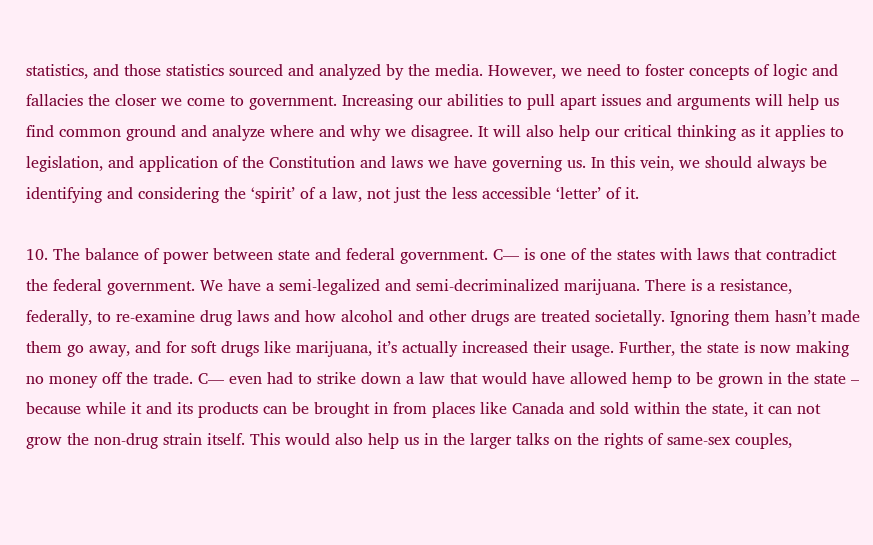statistics, and those statistics sourced and analyzed by the media. However, we need to foster concepts of logic and fallacies the closer we come to government. Increasing our abilities to pull apart issues and arguments will help us find common ground and analyze where and why we disagree. It will also help our critical thinking as it applies to legislation, and application of the Constitution and laws we have governing us. In this vein, we should always be identifying and considering the ‘spirit’ of a law, not just the less accessible ‘letter’ of it.

10. The balance of power between state and federal government. C— is one of the states with laws that contradict the federal government. We have a semi-legalized and semi-decriminalized marijuana. There is a resistance, federally, to re-examine drug laws and how alcohol and other drugs are treated societally. Ignoring them hasn’t made them go away, and for soft drugs like marijuana, it’s actually increased their usage. Further, the state is now making no money off the trade. C— even had to strike down a law that would have allowed hemp to be grown in the state – because while it and its products can be brought in from places like Canada and sold within the state, it can not grow the non-drug strain itself. This would also help us in the larger talks on the rights of same-sex couples,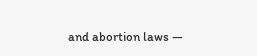and abortion laws —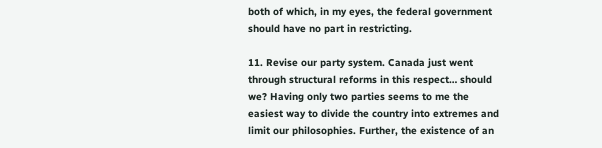both of which, in my eyes, the federal government should have no part in restricting.

11. Revise our party system. Canada just went through structural reforms in this respect… should we? Having only two parties seems to me the easiest way to divide the country into extremes and limit our philosophies. Further, the existence of an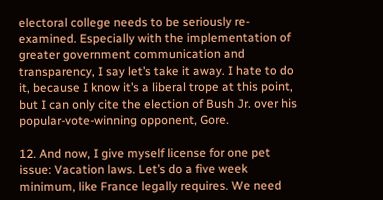electoral college needs to be seriously re-examined. Especially with the implementation of greater government communication and transparency, I say let’s take it away. I hate to do it, because I know it’s a liberal trope at this point, but I can only cite the election of Bush Jr. over his popular-vote-winning opponent, Gore.

12. And now, I give myself license for one pet issue: Vacation laws. Let’s do a five week minimum, like France legally requires. We need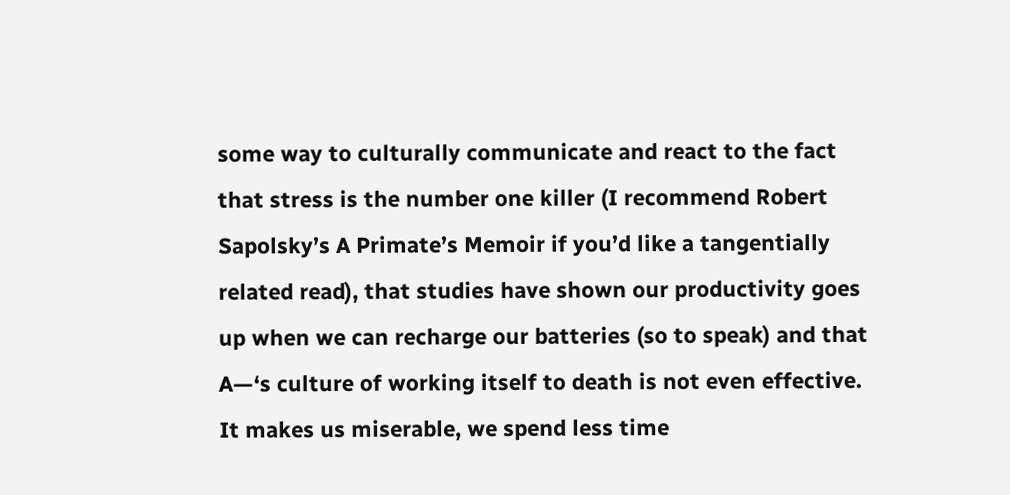some way to culturally communicate and react to the fact that stress is the number one killer (I recommend Robert Sapolsky’s A Primate’s Memoir if you’d like a tangentially related read), that studies have shown our productivity goes up when we can recharge our batteries (so to speak) and that A—‘s culture of working itself to death is not even effective. It makes us miserable, we spend less time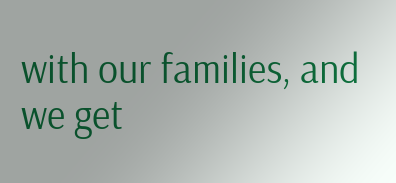with our families, and we get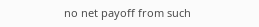no net payoff from such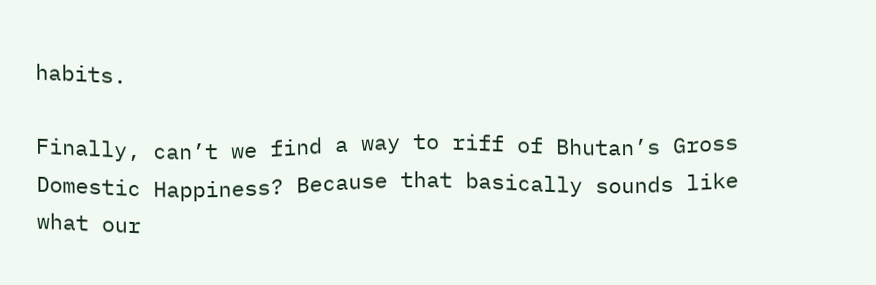habits.

Finally, can’t we find a way to riff of Bhutan’s Gross Domestic Happiness? Because that basically sounds like what our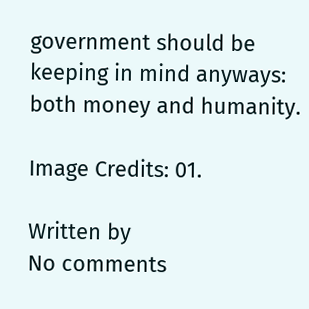government should be keeping in mind anyways: both money and humanity.

Image Credits: 01.

Written by
No comments